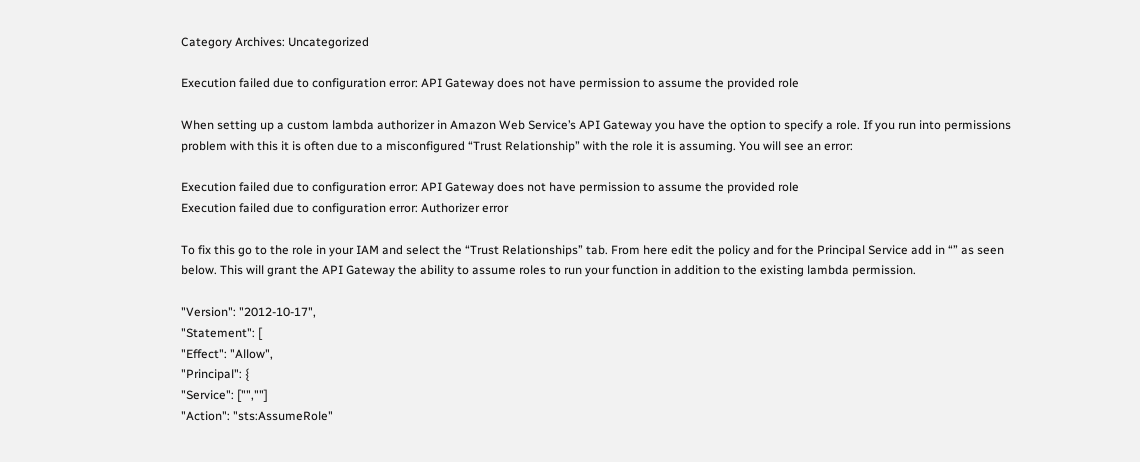Category Archives: Uncategorized

Execution failed due to configuration error: API Gateway does not have permission to assume the provided role

When setting up a custom lambda authorizer in Amazon Web Service’s API Gateway you have the option to specify a role. If you run into permissions problem with this it is often due to a misconfigured “Trust Relationship” with the role it is assuming. You will see an error:

Execution failed due to configuration error: API Gateway does not have permission to assume the provided role
Execution failed due to configuration error: Authorizer error

To fix this go to the role in your IAM and select the “Trust Relationships” tab. From here edit the policy and for the Principal Service add in “” as seen below. This will grant the API Gateway the ability to assume roles to run your function in addition to the existing lambda permission.

"Version": "2012-10-17",
"Statement": [
"Effect": "Allow",
"Principal": {
"Service": ["",""]
"Action": "sts:AssumeRole"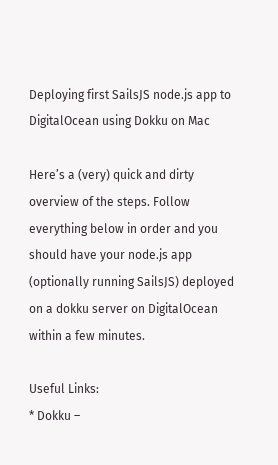Deploying first SailsJS node.js app to DigitalOcean using Dokku on Mac

Here’s a (very) quick and dirty overview of the steps. Follow everything below in order and you should have your node.js app (optionally running SailsJS) deployed on a dokku server on DigitalOcean within a few minutes.

Useful Links:
* Dokku –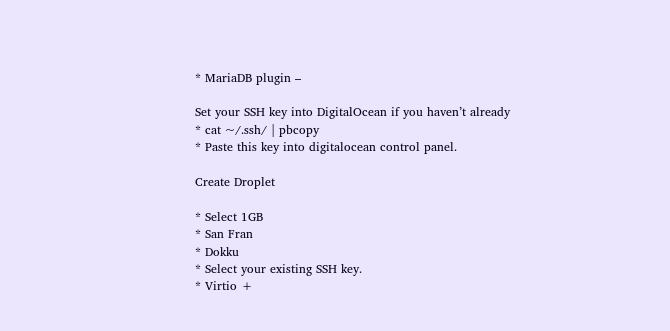* MariaDB plugin –

Set your SSH key into DigitalOcean if you haven’t already
* cat ~/.ssh/ | pbcopy
* Paste this key into digitalocean control panel.

Create Droplet

* Select 1GB
* San Fran
* Dokku
* Select your existing SSH key.
* Virtio +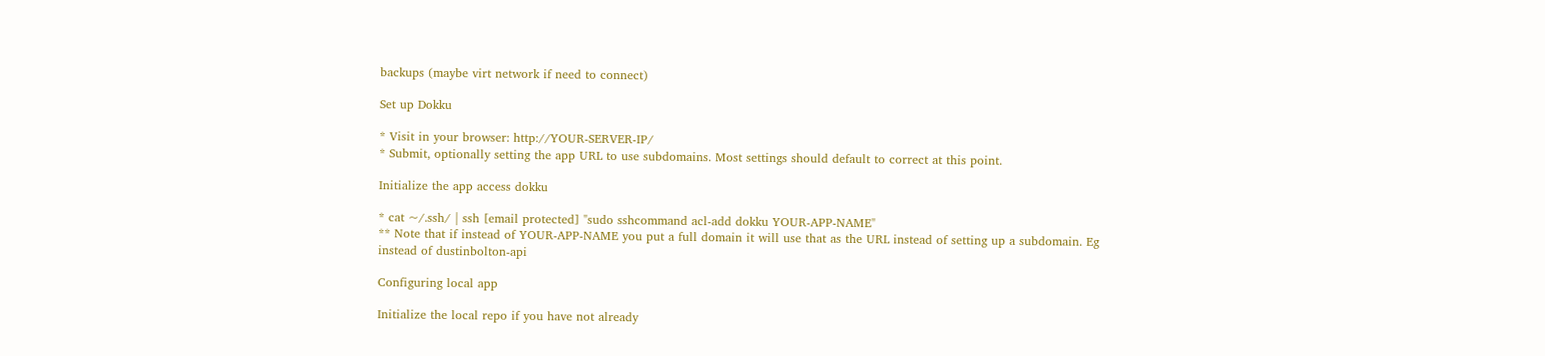backups (maybe virt network if need to connect)

Set up Dokku

* Visit in your browser: http://YOUR-SERVER-IP/
* Submit, optionally setting the app URL to use subdomains. Most settings should default to correct at this point.

Initialize the app access dokku

* cat ~/.ssh/ | ssh [email protected] "sudo sshcommand acl-add dokku YOUR-APP-NAME"
** Note that if instead of YOUR-APP-NAME you put a full domain it will use that as the URL instead of setting up a subdomain. Eg instead of dustinbolton-api

Configuring local app

Initialize the local repo if you have not already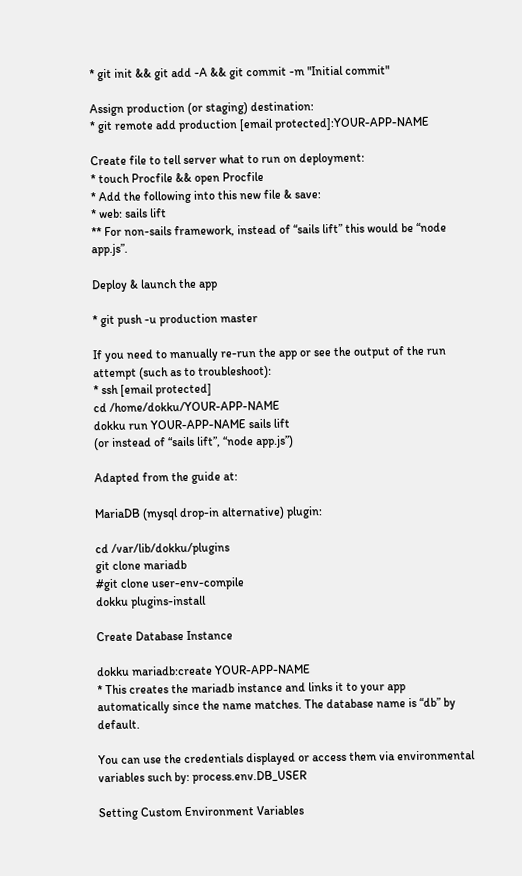* git init && git add -A && git commit -m "Initial commit"

Assign production (or staging) destination:
* git remote add production [email protected]:YOUR-APP-NAME

Create file to tell server what to run on deployment:
* touch Procfile && open Procfile
* Add the following into this new file & save:
* web: sails lift
** For non-sails framework, instead of “sails lift” this would be “node app.js”.

Deploy & launch the app

* git push -u production master

If you need to manually re-run the app or see the output of the run attempt (such as to troubleshoot):
* ssh [email protected]
cd /home/dokku/YOUR-APP-NAME
dokku run YOUR-APP-NAME sails lift
(or instead of “sails lift”, “node app.js”)

Adapted from the guide at:

MariaDB (mysql drop-in alternative) plugin:

cd /var/lib/dokku/plugins
git clone mariadb
#git clone user-env-compile
dokku plugins-install

Create Database Instance

dokku mariadb:create YOUR-APP-NAME
* This creates the mariadb instance and links it to your app automatically since the name matches. The database name is “db” by default.

You can use the credentials displayed or access them via environmental variables such by: process.env.DB_USER

Setting Custom Environment Variables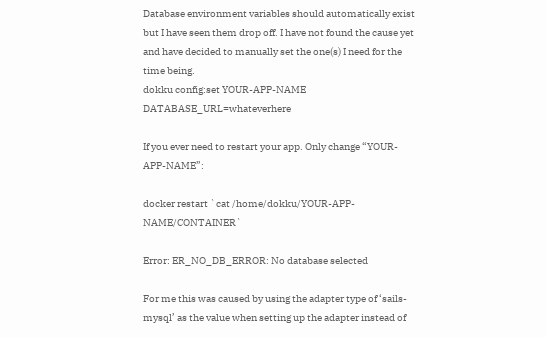Database environment variables should automatically exist but I have seen them drop off. I have not found the cause yet and have decided to manually set the one(s) I need for the time being.
dokku config:set YOUR-APP-NAME DATABASE_URL=whateverhere

If you ever need to restart your app. Only change “YOUR-APP-NAME”:

docker restart `cat /home/dokku/YOUR-APP-NAME/CONTAINER`

Error: ER_NO_DB_ERROR: No database selected

For me this was caused by using the adapter type of ‘sails-mysql’ as the value when setting up the adapter instead of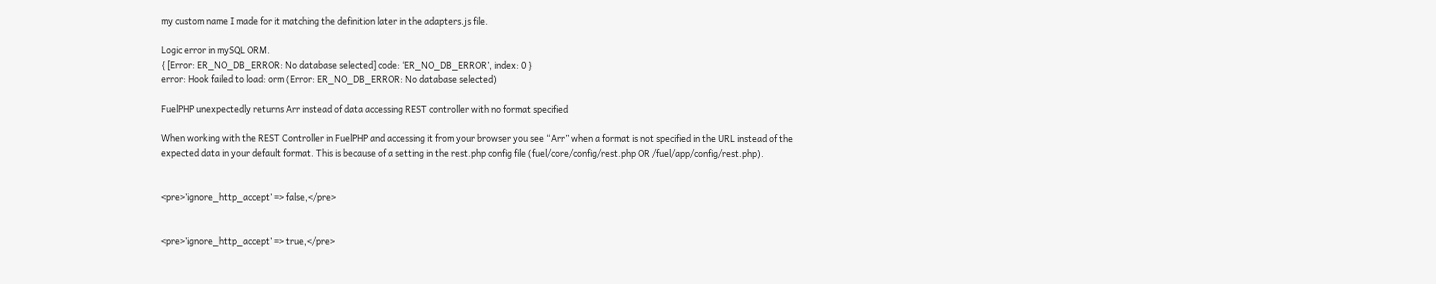my custom name I made for it matching the definition later in the adapters.js file.

Logic error in mySQL ORM.
{ [Error: ER_NO_DB_ERROR: No database selected] code: ‘ER_NO_DB_ERROR’, index: 0 }
error: Hook failed to load: orm (Error: ER_NO_DB_ERROR: No database selected)

FuelPHP unexpectedly returns Arr instead of data accessing REST controller with no format specified

When working with the REST Controller in FuelPHP and accessing it from your browser you see “Arr” when a format is not specified in the URL instead of the expected data in your default format. This is because of a setting in the rest.php config file (fuel/core/config/rest.php OR /fuel/app/config/rest.php).


<pre>’ignore_http_accept’ => false,</pre>


<pre>’ignore_http_accept’ => true,</pre>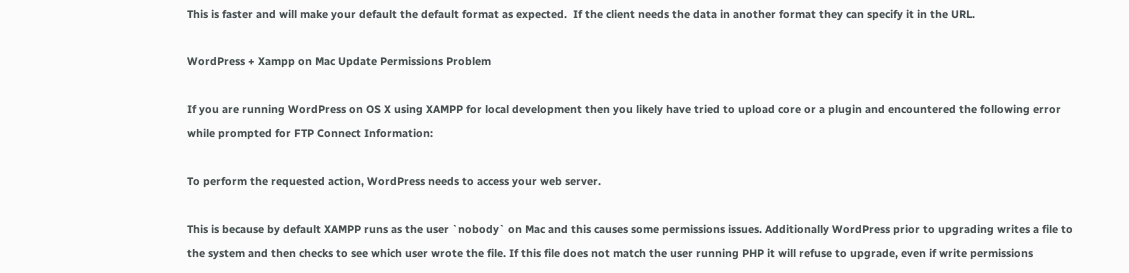This is faster and will make your default the default format as expected.  If the client needs the data in another format they can specify it in the URL.

WordPress + Xampp on Mac Update Permissions Problem

If you are running WordPress on OS X using XAMPP for local development then you likely have tried to upload core or a plugin and encountered the following error while prompted for FTP Connect Information:

To perform the requested action, WordPress needs to access your web server.

This is because by default XAMPP runs as the user `nobody` on Mac and this causes some permissions issues. Additionally WordPress prior to upgrading writes a file to the system and then checks to see which user wrote the file. If this file does not match the user running PHP it will refuse to upgrade, even if write permissions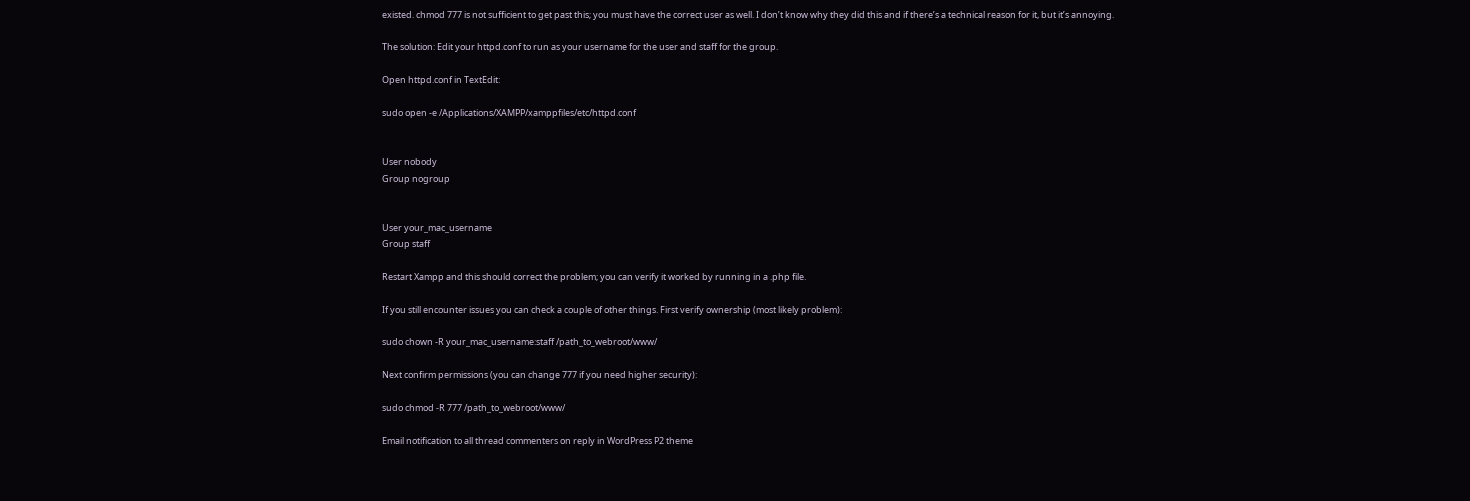existed. chmod 777 is not sufficient to get past this; you must have the correct user as well. I don’t know why they did this and if there’s a technical reason for it, but it’s annoying.

The solution: Edit your httpd.conf to run as your username for the user and staff for the group.

Open httpd.conf in TextEdit:

sudo open -e /Applications/XAMPP/xamppfiles/etc/httpd.conf


User nobody
Group nogroup


User your_mac_username
Group staff

Restart Xampp and this should correct the problem; you can verify it worked by running in a .php file.

If you still encounter issues you can check a couple of other things. First verify ownership (most likely problem):

sudo chown -R your_mac_username:staff /path_to_webroot/www/

Next confirm permissions (you can change 777 if you need higher security):

sudo chmod -R 777 /path_to_webroot/www/

Email notification to all thread commenters on reply in WordPress P2 theme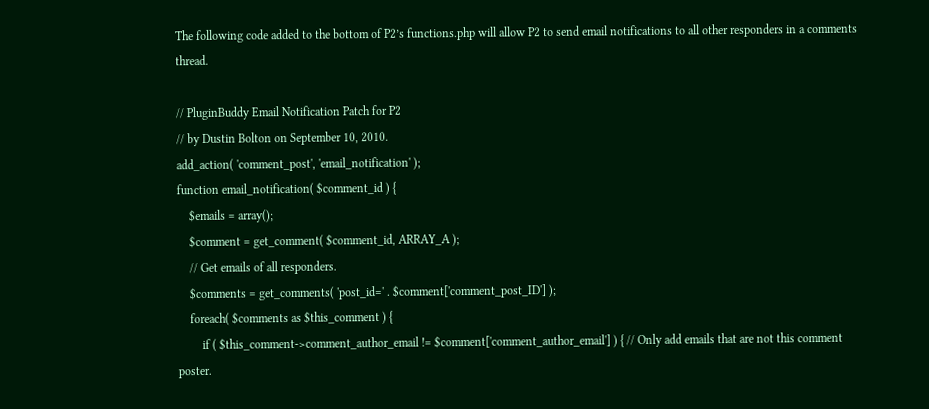The following code added to the bottom of P2’s functions.php will allow P2 to send email notifications to all other responders in a comments thread.

// PluginBuddy Email Notification Patch for P2
// by Dustin Bolton on September 10, 2010.
add_action( 'comment_post', 'email_notification' );
function email_notification( $comment_id ) {
    $emails = array();
    $comment = get_comment( $comment_id, ARRAY_A );
    // Get emails of all responders.
    $comments = get_comments( 'post_id=' . $comment['comment_post_ID'] );
    foreach( $comments as $this_comment ) {
        if ( $this_comment->comment_author_email != $comment['comment_author_email'] ) { // Only add emails that are not this comment poster.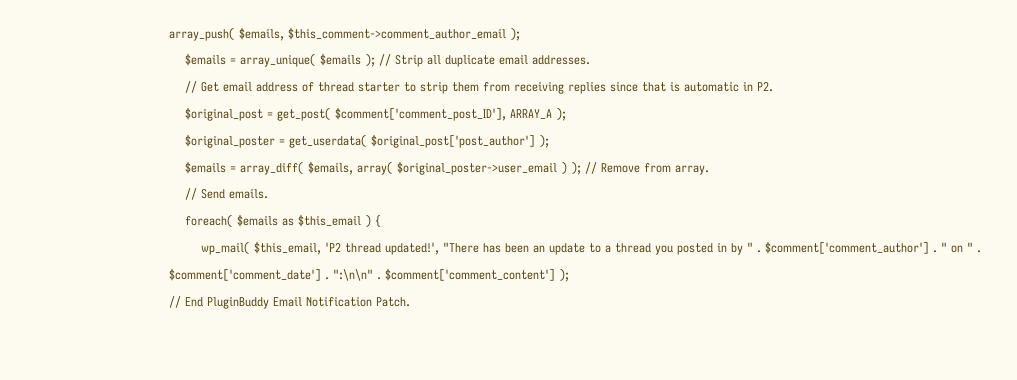array_push( $emails, $this_comment->comment_author_email );
    $emails = array_unique( $emails ); // Strip all duplicate email addresses.
    // Get email address of thread starter to strip them from receiving replies since that is automatic in P2.
    $original_post = get_post( $comment['comment_post_ID'], ARRAY_A );
    $original_poster = get_userdata( $original_post['post_author'] );
    $emails = array_diff( $emails, array( $original_poster->user_email ) ); // Remove from array.
    // Send emails.
    foreach( $emails as $this_email ) {
        wp_mail( $this_email, 'P2 thread updated!', "There has been an update to a thread you posted in by " . $comment['comment_author'] . " on " . $comment['comment_date'] . ":\n\n" . $comment['comment_content'] );
// End PluginBuddy Email Notification Patch.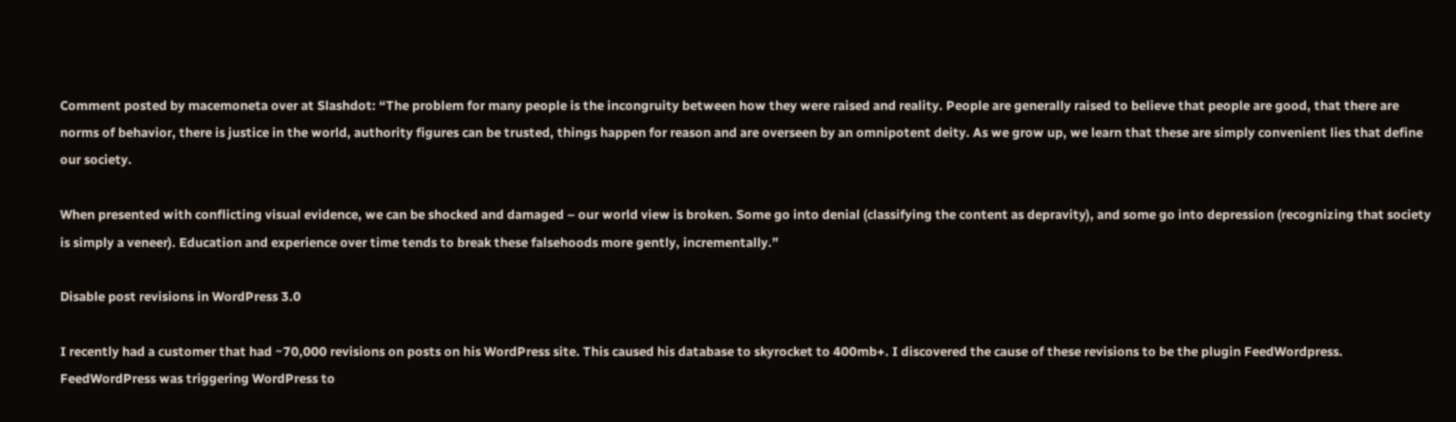Comment posted by macemoneta over at Slashdot: “The problem for many people is the incongruity between how they were raised and reality. People are generally raised to believe that people are good, that there are norms of behavior, there is justice in the world, authority figures can be trusted, things happen for reason and are overseen by an omnipotent deity. As we grow up, we learn that these are simply convenient lies that define our society.

When presented with conflicting visual evidence, we can be shocked and damaged – our world view is broken. Some go into denial (classifying the content as depravity), and some go into depression (recognizing that society is simply a veneer). Education and experience over time tends to break these falsehoods more gently, incrementally.”

Disable post revisions in WordPress 3.0

I recently had a customer that had ~70,000 revisions on posts on his WordPress site. This caused his database to skyrocket to 400mb+. I discovered the cause of these revisions to be the plugin FeedWordpress. FeedWordPress was triggering WordPress to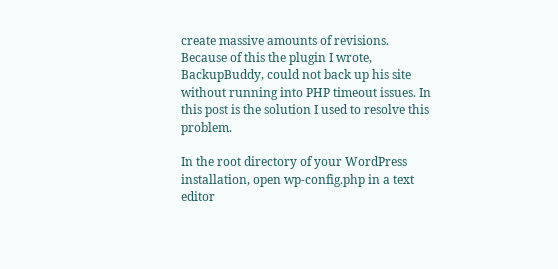create massive amounts of revisions. Because of this the plugin I wrote, BackupBuddy, could not back up his site without running into PHP timeout issues. In this post is the solution I used to resolve this problem.

In the root directory of your WordPress installation, open wp-config.php in a text editor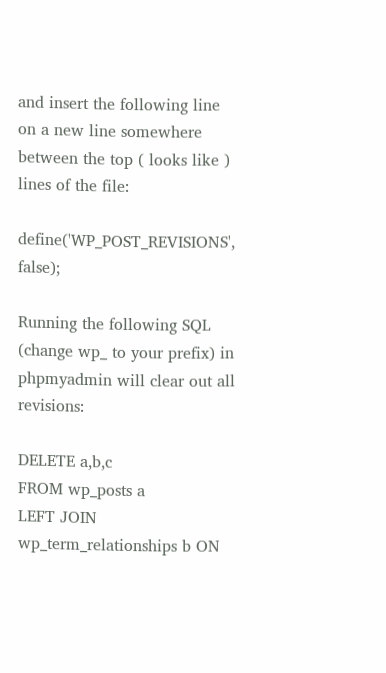and insert the following line on a new line somewhere between the top ( looks like ) lines of the file:

define('WP_POST_REVISIONS', false);

Running the following SQL (change wp_ to your prefix) in phpmyadmin will clear out all revisions:

DELETE a,b,c
FROM wp_posts a
LEFT JOIN wp_term_relationships b ON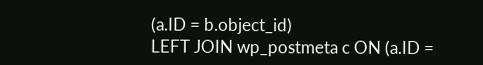(a.ID = b.object_id)
LEFT JOIN wp_postmeta c ON (a.ID =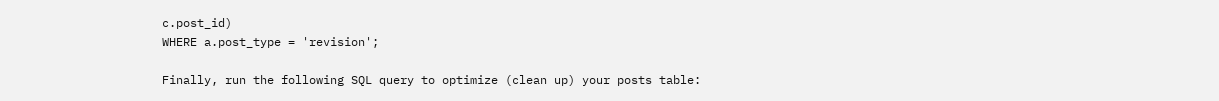c.post_id)
WHERE a.post_type = 'revision';

Finally, run the following SQL query to optimize (clean up) your posts table: